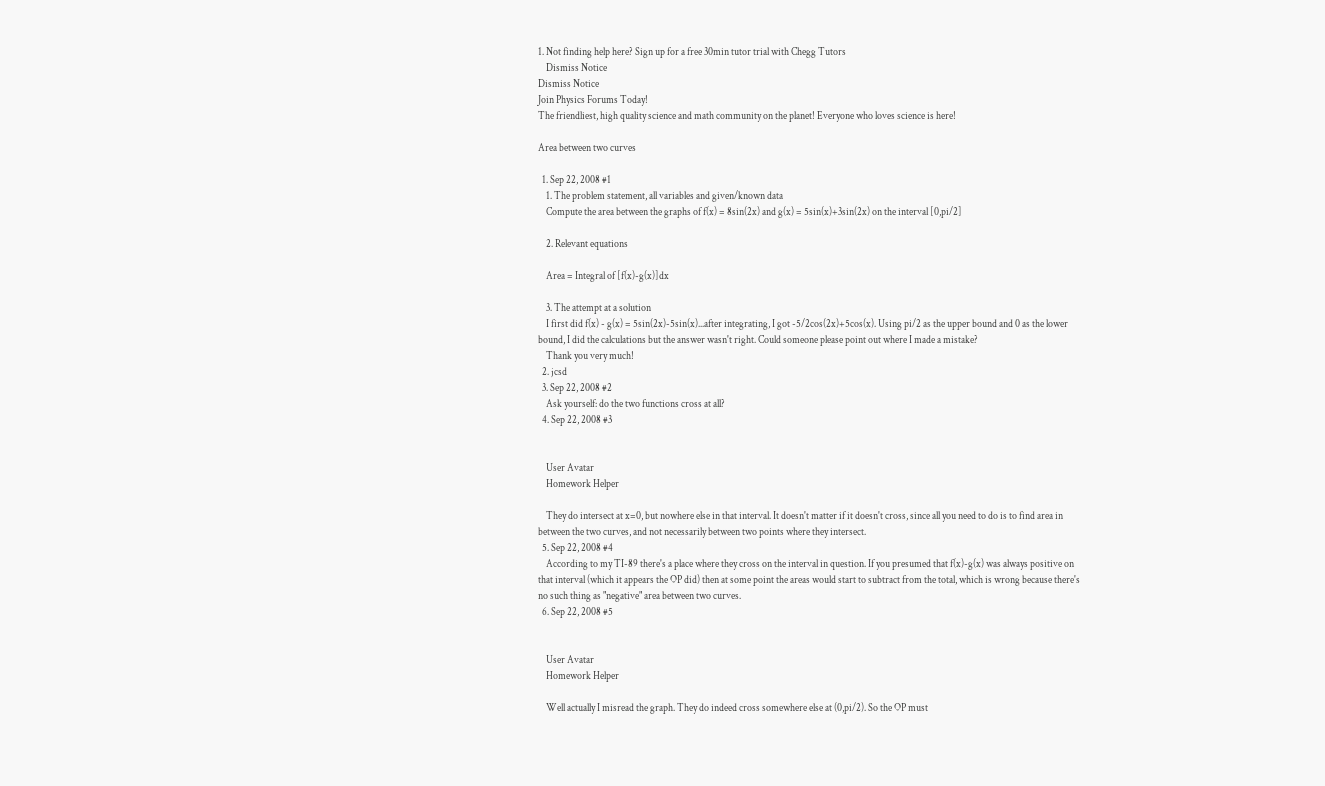1. Not finding help here? Sign up for a free 30min tutor trial with Chegg Tutors
    Dismiss Notice
Dismiss Notice
Join Physics Forums Today!
The friendliest, high quality science and math community on the planet! Everyone who loves science is here!

Area between two curves

  1. Sep 22, 2008 #1
    1. The problem statement, all variables and given/known data
    Compute the area between the graphs of f(x) = 8sin(2x) and g(x) = 5sin(x)+3sin(2x) on the interval [0,pi/2]

    2. Relevant equations

    Area = Integral of [f(x)-g(x)]dx

    3. The attempt at a solution
    I first did f(x) - g(x) = 5sin(2x)-5sin(x)...after integrating, I got -5/2cos(2x)+5cos(x). Using pi/2 as the upper bound and 0 as the lower bound, I did the calculations but the answer wasn't right. Could someone please point out where I made a mistake?
    Thank you very much!
  2. jcsd
  3. Sep 22, 2008 #2
    Ask yourself: do the two functions cross at all?
  4. Sep 22, 2008 #3


    User Avatar
    Homework Helper

    They do intersect at x=0, but nowhere else in that interval. It doesn't matter if it doesn't cross, since all you need to do is to find area in between the two curves, and not necessarily between two points where they intersect.
  5. Sep 22, 2008 #4
    According to my TI-89 there's a place where they cross on the interval in question. If you presumed that f(x)-g(x) was always positive on that interval (which it appears the OP did) then at some point the areas would start to subtract from the total, which is wrong because there's no such thing as "negative" area between two curves.
  6. Sep 22, 2008 #5


    User Avatar
    Homework Helper

    Well actually I misread the graph. They do indeed cross somewhere else at (0,pi/2). So the OP must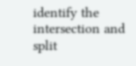identify the intersection and split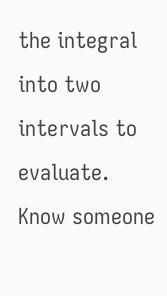the integral into two intervals to evaluate.
Know someone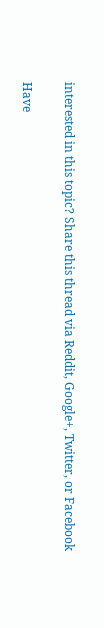interested in this topic? Share this thread via Reddit, Google+, Twitter, or Facebook

Have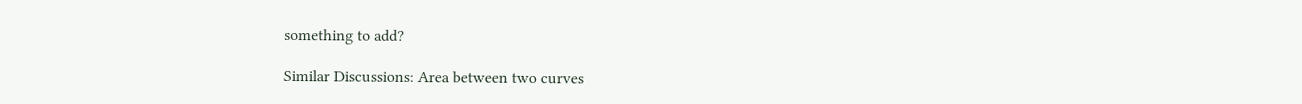something to add?

Similar Discussions: Area between two curves